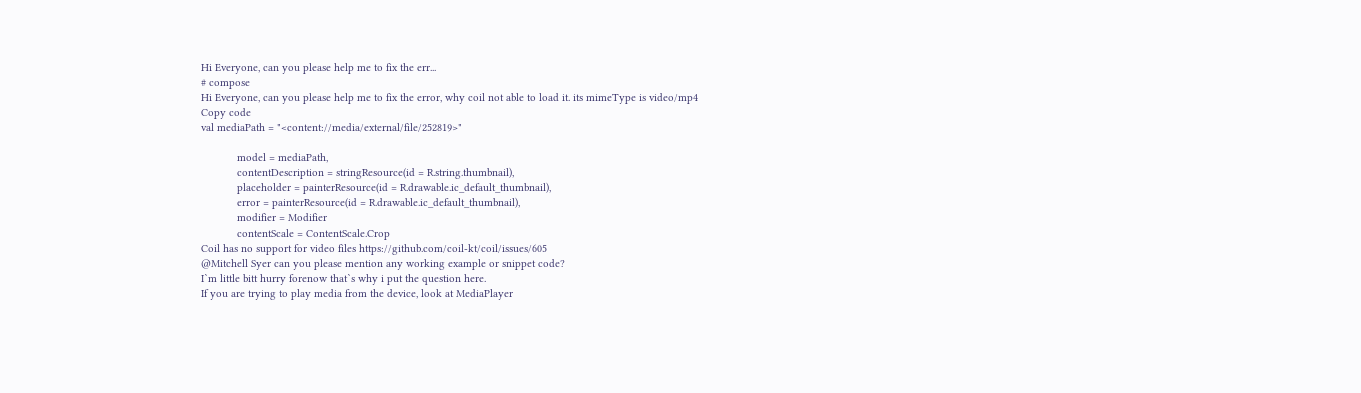Hi Everyone, can you please help me to fix the err...
# compose
Hi Everyone, can you please help me to fix the error, why coil not able to load it. its mimeType is video/mp4
Copy code
val mediaPath = "<content://media/external/file/252819>"

            model = mediaPath,
            contentDescription = stringResource(id = R.string.thumbnail),
            placeholder = painterResource(id = R.drawable.ic_default_thumbnail),
            error = painterResource(id = R.drawable.ic_default_thumbnail),
            modifier = Modifier
            contentScale = ContentScale.Crop
Coil has no support for video files https://github.com/coil-kt/coil/issues/605
@Mitchell Syer can you please mention any working example or snippet code?
I`m little bitt hurry forenow that`s why i put the question here.
If you are trying to play media from the device, look at MediaPlayer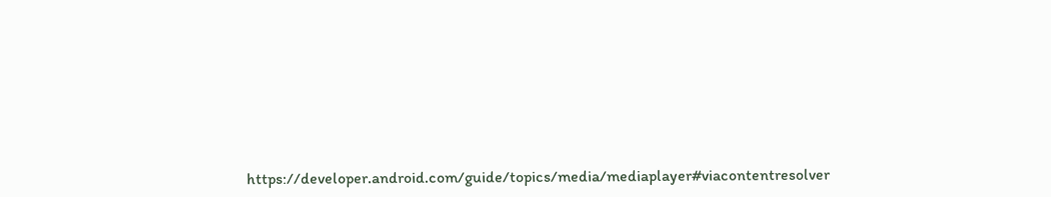https://developer.android.com/guide/topics/media/mediaplayer#viacontentresolver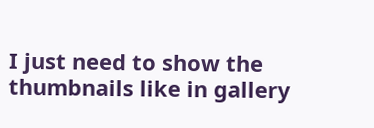I just need to show the thumbnails like in gallery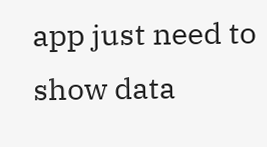app just need to show data